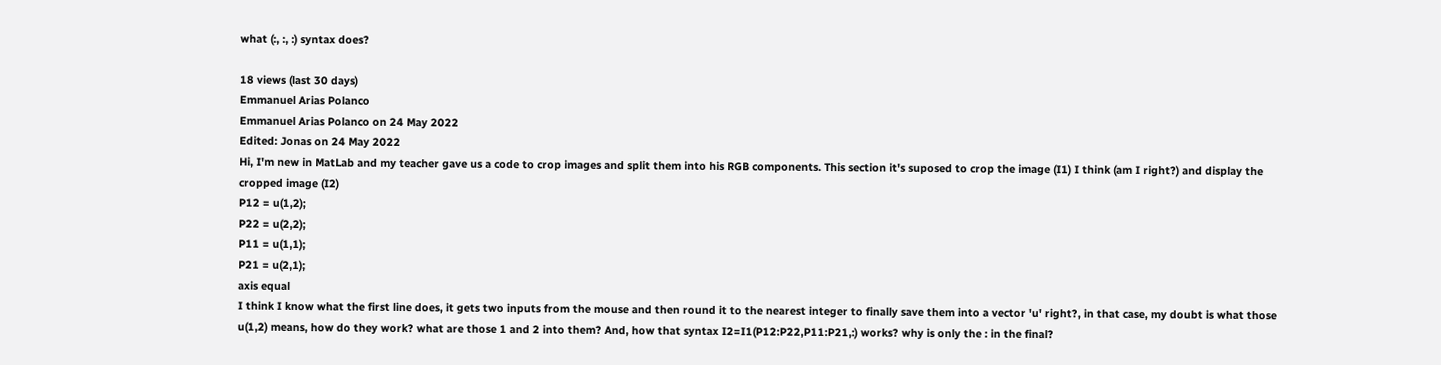what (:, :, :) syntax does?

18 views (last 30 days)
Emmanuel Arias Polanco
Emmanuel Arias Polanco on 24 May 2022
Edited: Jonas on 24 May 2022
Hi, I'm new in MatLab and my teacher gave us a code to crop images and split them into his RGB components. This section it's suposed to crop the image (I1) I think (am I right?) and display the cropped image (I2)
P12 = u(1,2);
P22 = u(2,2);
P11 = u(1,1);
P21 = u(2,1);
axis equal
I think I know what the first line does, it gets two inputs from the mouse and then round it to the nearest integer to finally save them into a vector 'u' right?, in that case, my doubt is what those u(1,2) means, how do they work? what are those 1 and 2 into them? And, how that syntax I2=I1(P12:P22,P11:P21,:) works? why is only the : in the final?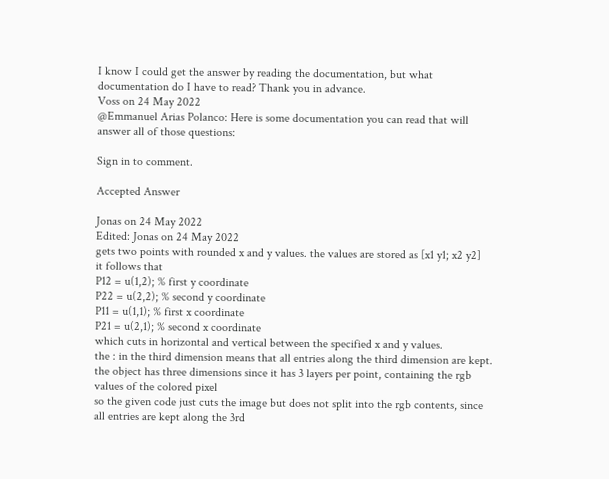I know I could get the answer by reading the documentation, but what documentation do I have to read? Thank you in advance.
Voss on 24 May 2022
@Emmanuel Arias Polanco: Here is some documentation you can read that will answer all of those questions:

Sign in to comment.

Accepted Answer

Jonas on 24 May 2022
Edited: Jonas on 24 May 2022
gets two points with rounded x and y values. the values are stored as [x1 y1; x2 y2]
it follows that
P12 = u(1,2); % first y coordinate
P22 = u(2,2); % second y coordinate
P11 = u(1,1); % first x coordinate
P21 = u(2,1); % second x coordinate
which cuts in horizontal and vertical between the specified x and y values.
the : in the third dimension means that all entries along the third dimension are kept. the object has three dimensions since it has 3 layers per point, containing the rgb values of the colored pixel
so the given code just cuts the image but does not split into the rgb contents, since all entries are kept along the 3rd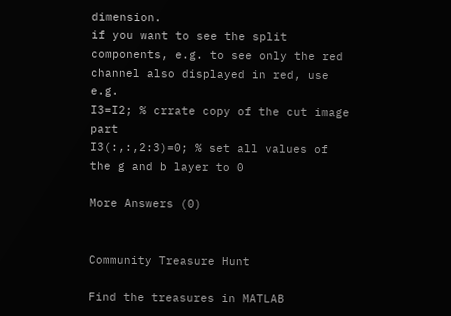dimension.
if you want to see the split components, e.g. to see only the red channel also displayed in red, use e.g.
I3=I2; % crrate copy of the cut image part
I3(:,:,2:3)=0; % set all values of the g and b layer to 0

More Answers (0)


Community Treasure Hunt

Find the treasures in MATLAB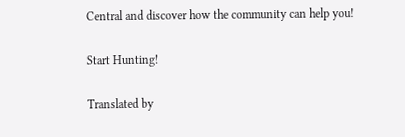Central and discover how the community can help you!

Start Hunting!

Translated by